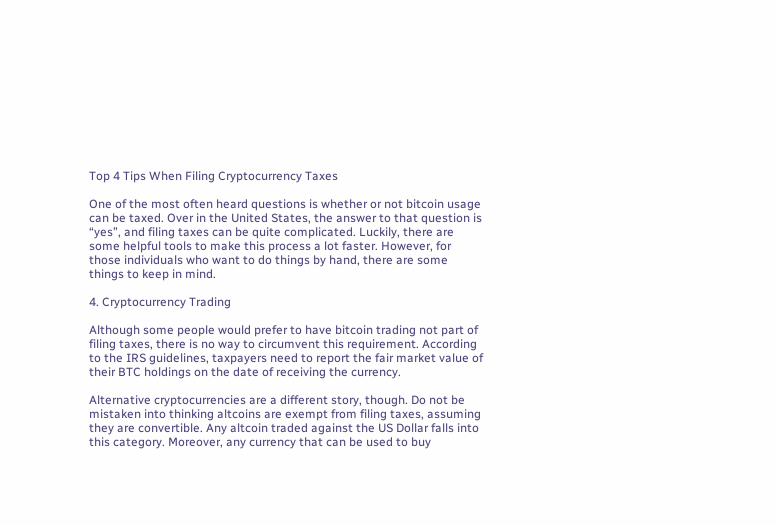Top 4 Tips When Filing Cryptocurrency Taxes

One of the most often heard questions is whether or not bitcoin usage can be taxed. Over in the United States, the answer to that question is “yes”, and filing taxes can be quite complicated. Luckily, there are some helpful tools to make this process a lot faster. However, for those individuals who want to do things by hand, there are some things to keep in mind.

4. Cryptocurrency Trading

Although some people would prefer to have bitcoin trading not part of filing taxes, there is no way to circumvent this requirement. According to the IRS guidelines, taxpayers need to report the fair market value of their BTC holdings on the date of receiving the currency.

Alternative cryptocurrencies are a different story, though. Do not be mistaken into thinking altcoins are exempt from filing taxes, assuming they are convertible. Any altcoin traded against the US Dollar falls into this category. Moreover, any currency that can be used to buy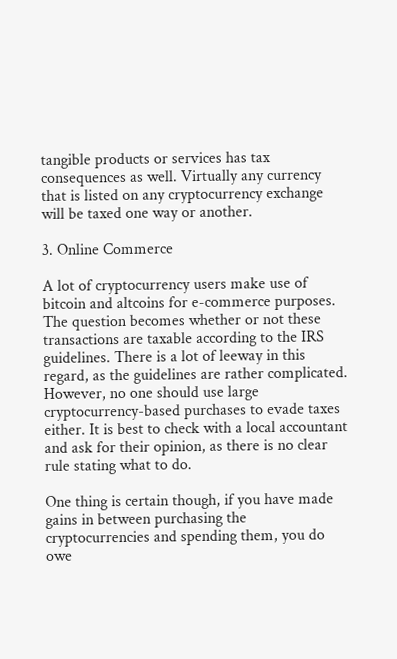tangible products or services has tax consequences as well. Virtually any currency that is listed on any cryptocurrency exchange will be taxed one way or another.

3. Online Commerce

A lot of cryptocurrency users make use of bitcoin and altcoins for e-commerce purposes. The question becomes whether or not these transactions are taxable according to the IRS guidelines. There is a lot of leeway in this regard, as the guidelines are rather complicated. However, no one should use large cryptocurrency-based purchases to evade taxes either. It is best to check with a local accountant and ask for their opinion, as there is no clear rule stating what to do.

One thing is certain though, if you have made gains in between purchasing the cryptocurrencies and spending them, you do owe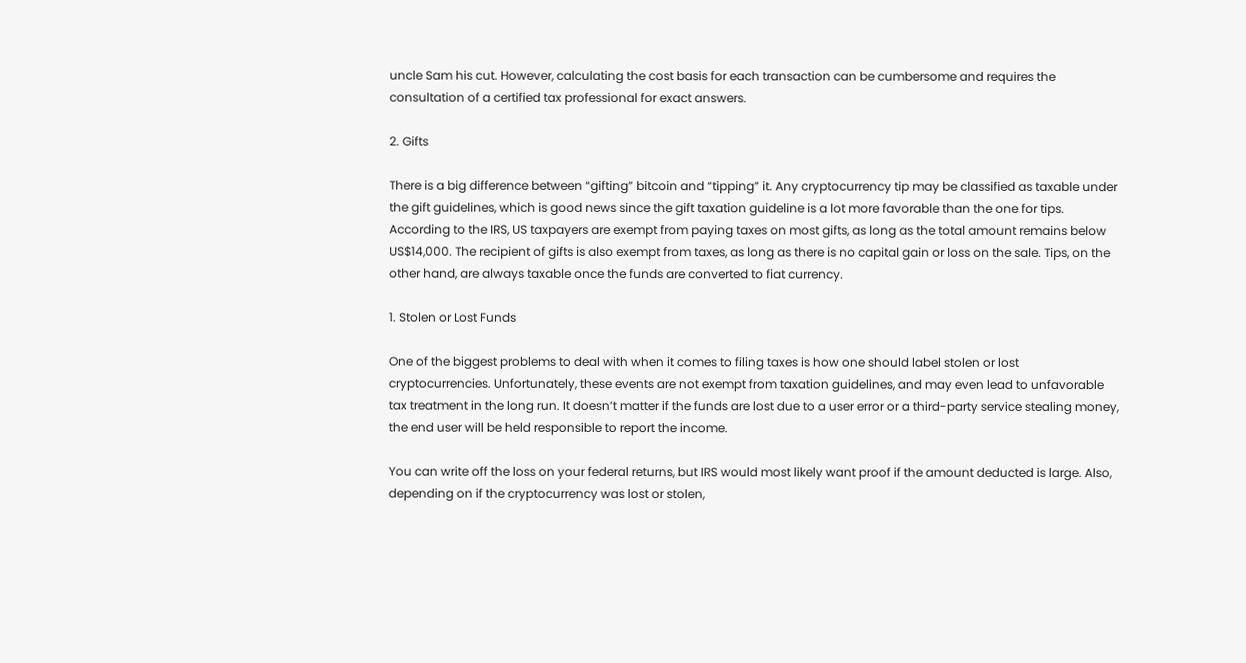uncle Sam his cut. However, calculating the cost basis for each transaction can be cumbersome and requires the consultation of a certified tax professional for exact answers.

2. Gifts

There is a big difference between “gifting” bitcoin and “tipping” it. Any cryptocurrency tip may be classified as taxable under the gift guidelines, which is good news since the gift taxation guideline is a lot more favorable than the one for tips. According to the IRS, US taxpayers are exempt from paying taxes on most gifts, as long as the total amount remains below US$14,000. The recipient of gifts is also exempt from taxes, as long as there is no capital gain or loss on the sale. Tips, on the other hand, are always taxable once the funds are converted to fiat currency.

1. Stolen or Lost Funds

One of the biggest problems to deal with when it comes to filing taxes is how one should label stolen or lost cryptocurrencies. Unfortunately, these events are not exempt from taxation guidelines, and may even lead to unfavorable tax treatment in the long run. It doesn’t matter if the funds are lost due to a user error or a third-party service stealing money, the end user will be held responsible to report the income.

You can write off the loss on your federal returns, but IRS would most likely want proof if the amount deducted is large. Also, depending on if the cryptocurrency was lost or stolen,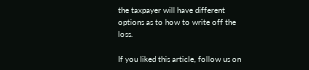the taxpayer will have different options as to how to write off the loss.

If you liked this article, follow us on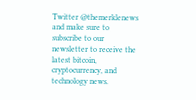Twitter @themerklenews and make sure to subscribe to our newsletter to receive the latest bitcoin, cryptocurrency, and technology news.